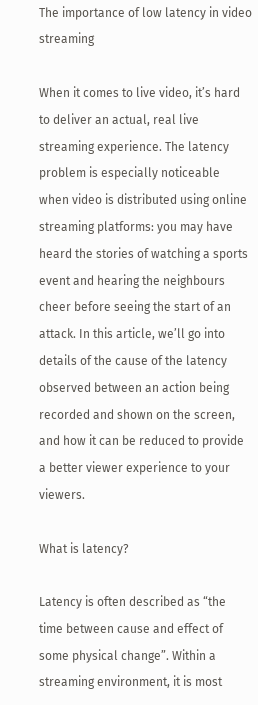The importance of low latency in video streaming

When it comes to live video, it’s hard to deliver an actual, real live streaming experience. The latency problem is especially noticeable when video is distributed using online streaming platforms: you may have heard the stories of watching a sports event and hearing the neighbours cheer before seeing the start of an attack. In this article, we’ll go into details of the cause of the latency observed between an action being recorded and shown on the screen, and how it can be reduced to provide a better viewer experience to your viewers.

What is latency?

Latency is often described as “the time between cause and effect of some physical change”. Within a streaming environment, it is most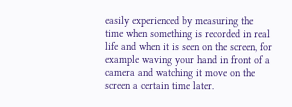easily experienced by measuring the time when something is recorded in real life and when it is seen on the screen, for example waving your hand in front of a camera and watching it move on the screen a certain time later.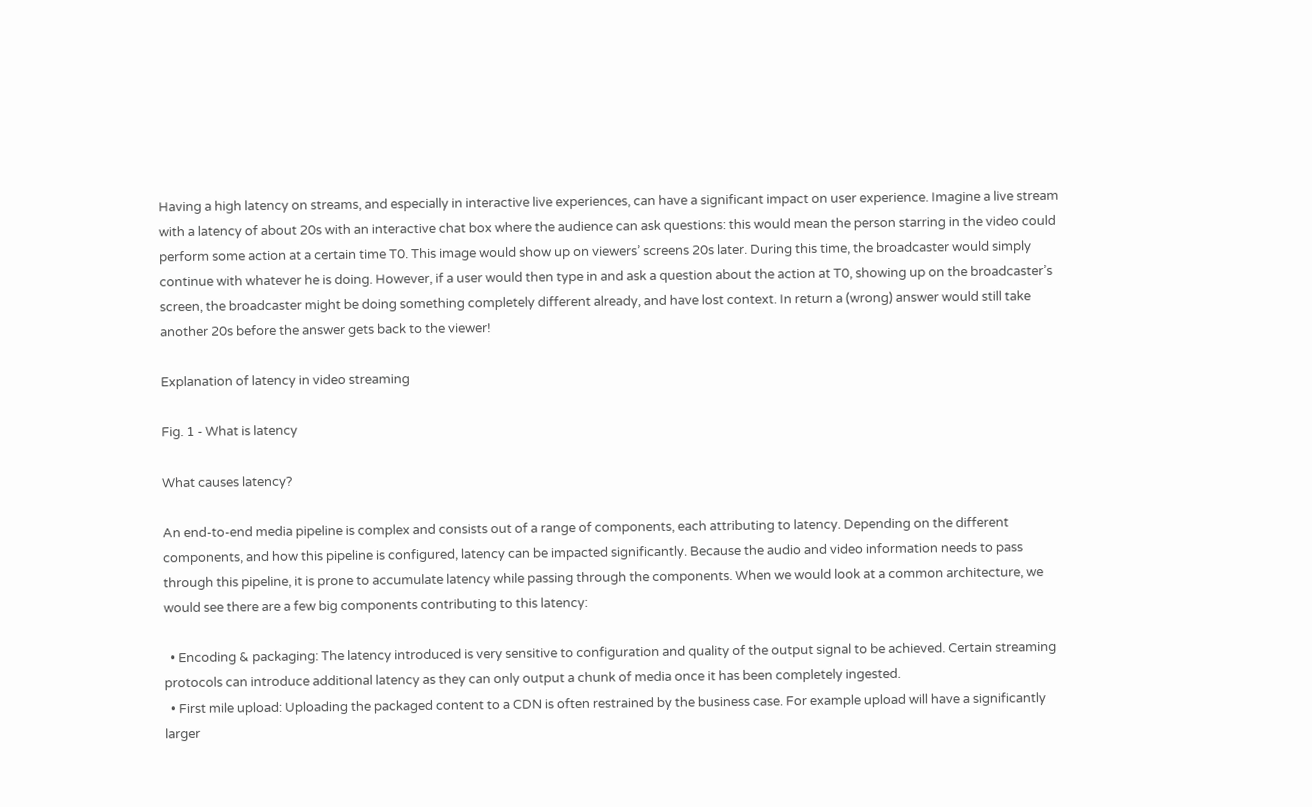Having a high latency on streams, and especially in interactive live experiences, can have a significant impact on user experience. Imagine a live stream with a latency of about 20s with an interactive chat box where the audience can ask questions: this would mean the person starring in the video could perform some action at a certain time T0. This image would show up on viewers’ screens 20s later. During this time, the broadcaster would simply continue with whatever he is doing. However, if a user would then type in and ask a question about the action at T0, showing up on the broadcaster’s screen, the broadcaster might be doing something completely different already, and have lost context. In return a (wrong) answer would still take another 20s before the answer gets back to the viewer!

Explanation of latency in video streaming

Fig. 1 - What is latency

What causes latency?

An end-to-end media pipeline is complex and consists out of a range of components, each attributing to latency. Depending on the different components, and how this pipeline is configured, latency can be impacted significantly. Because the audio and video information needs to pass through this pipeline, it is prone to accumulate latency while passing through the components. When we would look at a common architecture, we would see there are a few big components contributing to this latency:

  • Encoding & packaging: The latency introduced is very sensitive to configuration and quality of the output signal to be achieved. Certain streaming protocols can introduce additional latency as they can only output a chunk of media once it has been completely ingested.
  • First mile upload: Uploading the packaged content to a CDN is often restrained by the business case. For example upload will have a significantly larger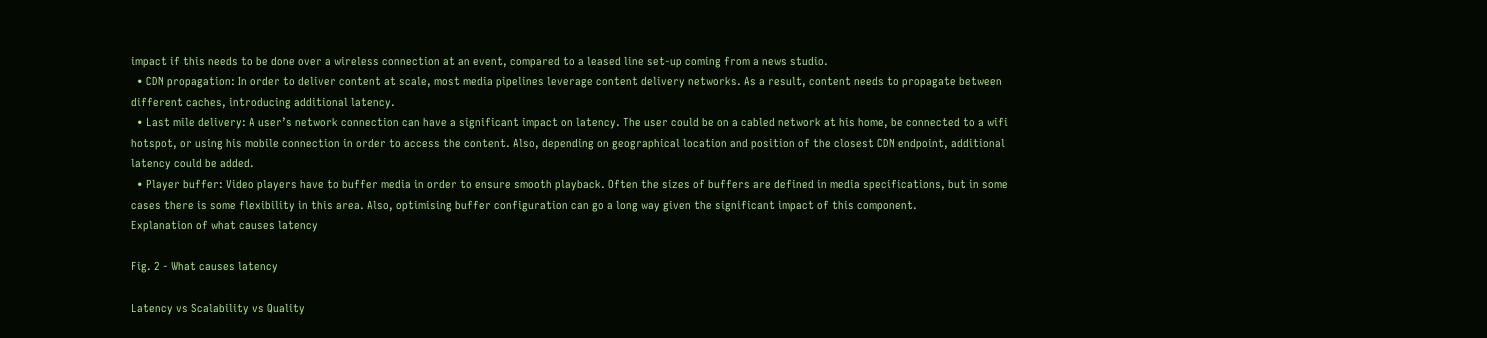impact if this needs to be done over a wireless connection at an event, compared to a leased line set-up coming from a news studio.
  • CDN propagation: In order to deliver content at scale, most media pipelines leverage content delivery networks. As a result, content needs to propagate between different caches, introducing additional latency.
  • Last mile delivery: A user’s network connection can have a significant impact on latency. The user could be on a cabled network at his home, be connected to a wifi hotspot, or using his mobile connection in order to access the content. Also, depending on geographical location and position of the closest CDN endpoint, additional latency could be added.
  • Player buffer: Video players have to buffer media in order to ensure smooth playback. Often the sizes of buffers are defined in media specifications, but in some cases there is some flexibility in this area. Also, optimising buffer configuration can go a long way given the significant impact of this component.
Explanation of what causes latency

Fig. 2 - What causes latency

Latency vs Scalability vs Quality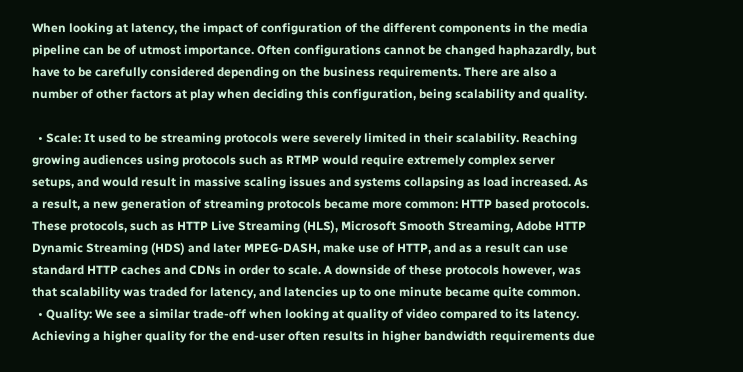When looking at latency, the impact of configuration of the different components in the media pipeline can be of utmost importance. Often configurations cannot be changed haphazardly, but have to be carefully considered depending on the business requirements. There are also a number of other factors at play when deciding this configuration, being scalability and quality.

  • Scale: It used to be streaming protocols were severely limited in their scalability. Reaching growing audiences using protocols such as RTMP would require extremely complex server setups, and would result in massive scaling issues and systems collapsing as load increased. As a result, a new generation of streaming protocols became more common: HTTP based protocols. These protocols, such as HTTP Live Streaming (HLS), Microsoft Smooth Streaming, Adobe HTTP Dynamic Streaming (HDS) and later MPEG-DASH, make use of HTTP, and as a result can use standard HTTP caches and CDNs in order to scale. A downside of these protocols however, was that scalability was traded for latency, and latencies up to one minute became quite common.
  • Quality: We see a similar trade-off when looking at quality of video compared to its latency. Achieving a higher quality for the end-user often results in higher bandwidth requirements due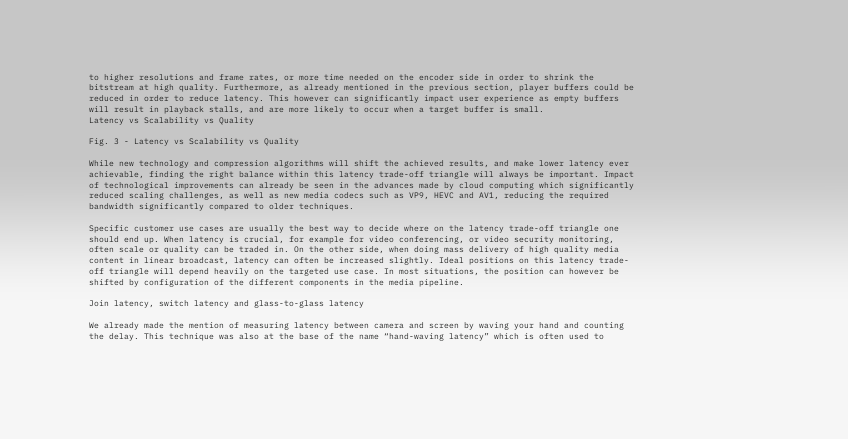to higher resolutions and frame rates, or more time needed on the encoder side in order to shrink the bitstream at high quality. Furthermore, as already mentioned in the previous section, player buffers could be reduced in order to reduce latency. This however can significantly impact user experience as empty buffers will result in playback stalls, and are more likely to occur when a target buffer is small.
Latency vs Scalability vs Quality

Fig. 3 - Latency vs Scalability vs Quality

While new technology and compression algorithms will shift the achieved results, and make lower latency ever achievable, finding the right balance within this latency trade-off triangle will always be important. Impact of technological improvements can already be seen in the advances made by cloud computing which significantly reduced scaling challenges, as well as new media codecs such as VP9, HEVC and AV1, reducing the required bandwidth significantly compared to older techniques.

Specific customer use cases are usually the best way to decide where on the latency trade-off triangle one should end up. When latency is crucial, for example for video conferencing, or video security monitoring, often scale or quality can be traded in. On the other side, when doing mass delivery of high quality media content in linear broadcast, latency can often be increased slightly. Ideal positions on this latency trade-off triangle will depend heavily on the targeted use case. In most situations, the position can however be shifted by configuration of the different components in the media pipeline.

Join latency, switch latency and glass-to-glass latency

We already made the mention of measuring latency between camera and screen by waving your hand and counting the delay. This technique was also at the base of the name “hand-waving latency” which is often used to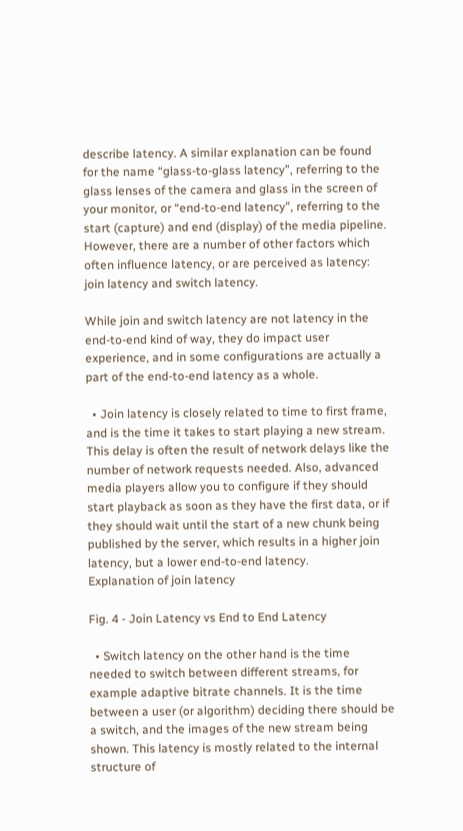describe latency. A similar explanation can be found for the name “glass-to-glass latency”, referring to the glass lenses of the camera and glass in the screen of your monitor, or “end-to-end latency”, referring to the start (capture) and end (display) of the media pipeline. However, there are a number of other factors which often influence latency, or are perceived as latency: join latency and switch latency.

While join and switch latency are not latency in the end-to-end kind of way, they do impact user experience, and in some configurations are actually a part of the end-to-end latency as a whole.

  • Join latency is closely related to time to first frame, and is the time it takes to start playing a new stream. This delay is often the result of network delays like the number of network requests needed. Also, advanced media players allow you to configure if they should start playback as soon as they have the first data, or if they should wait until the start of a new chunk being published by the server, which results in a higher join latency, but a lower end-to-end latency.
Explanation of join latency

Fig. 4 - Join Latency vs End to End Latency

  • Switch latency on the other hand is the time needed to switch between different streams, for example adaptive bitrate channels. It is the time between a user (or algorithm) deciding there should be a switch, and the images of the new stream being shown. This latency is mostly related to the internal structure of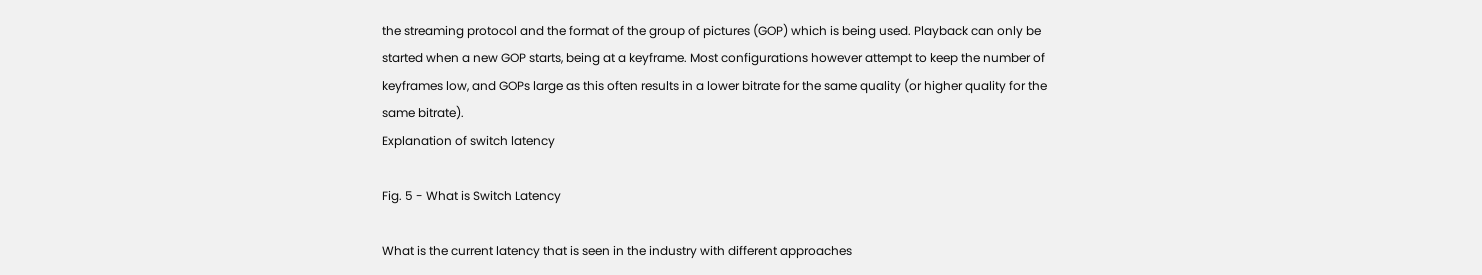the streaming protocol and the format of the group of pictures (GOP) which is being used. Playback can only be started when a new GOP starts, being at a keyframe. Most configurations however attempt to keep the number of keyframes low, and GOPs large as this often results in a lower bitrate for the same quality (or higher quality for the same bitrate).
Explanation of switch latency

Fig. 5 - What is Switch Latency

What is the current latency that is seen in the industry with different approaches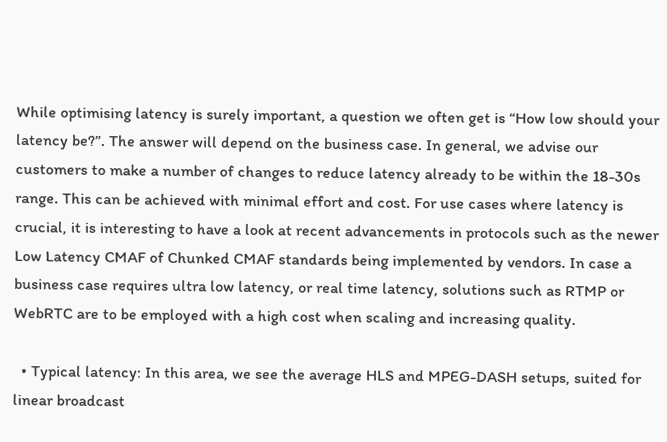While optimising latency is surely important, a question we often get is “How low should your latency be?”. The answer will depend on the business case. In general, we advise our customers to make a number of changes to reduce latency already to be within the 18-30s range. This can be achieved with minimal effort and cost. For use cases where latency is crucial, it is interesting to have a look at recent advancements in protocols such as the newer Low Latency CMAF of Chunked CMAF standards being implemented by vendors. In case a business case requires ultra low latency, or real time latency, solutions such as RTMP or WebRTC are to be employed with a high cost when scaling and increasing quality.

  • Typical latency: In this area, we see the average HLS and MPEG-DASH setups, suited for linear broadcast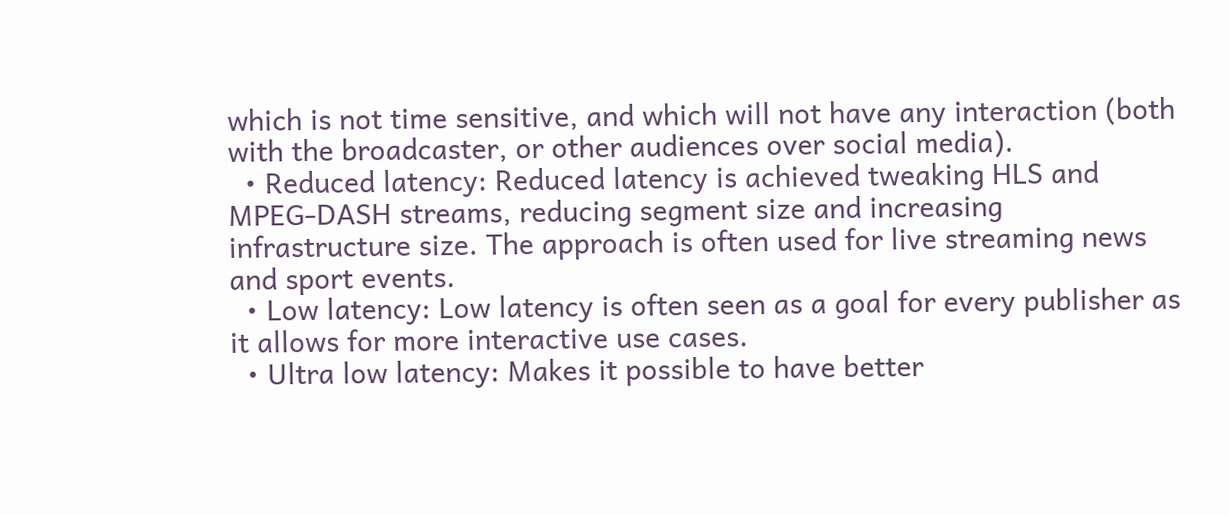which is not time sensitive, and which will not have any interaction (both with the broadcaster, or other audiences over social media).
  • Reduced latency: Reduced latency is achieved tweaking HLS and MPEG-DASH streams, reducing segment size and increasing infrastructure size. The approach is often used for live streaming news and sport events.
  • Low latency: Low latency is often seen as a goal for every publisher as it allows for more interactive use cases.
  • Ultra low latency: Makes it possible to have better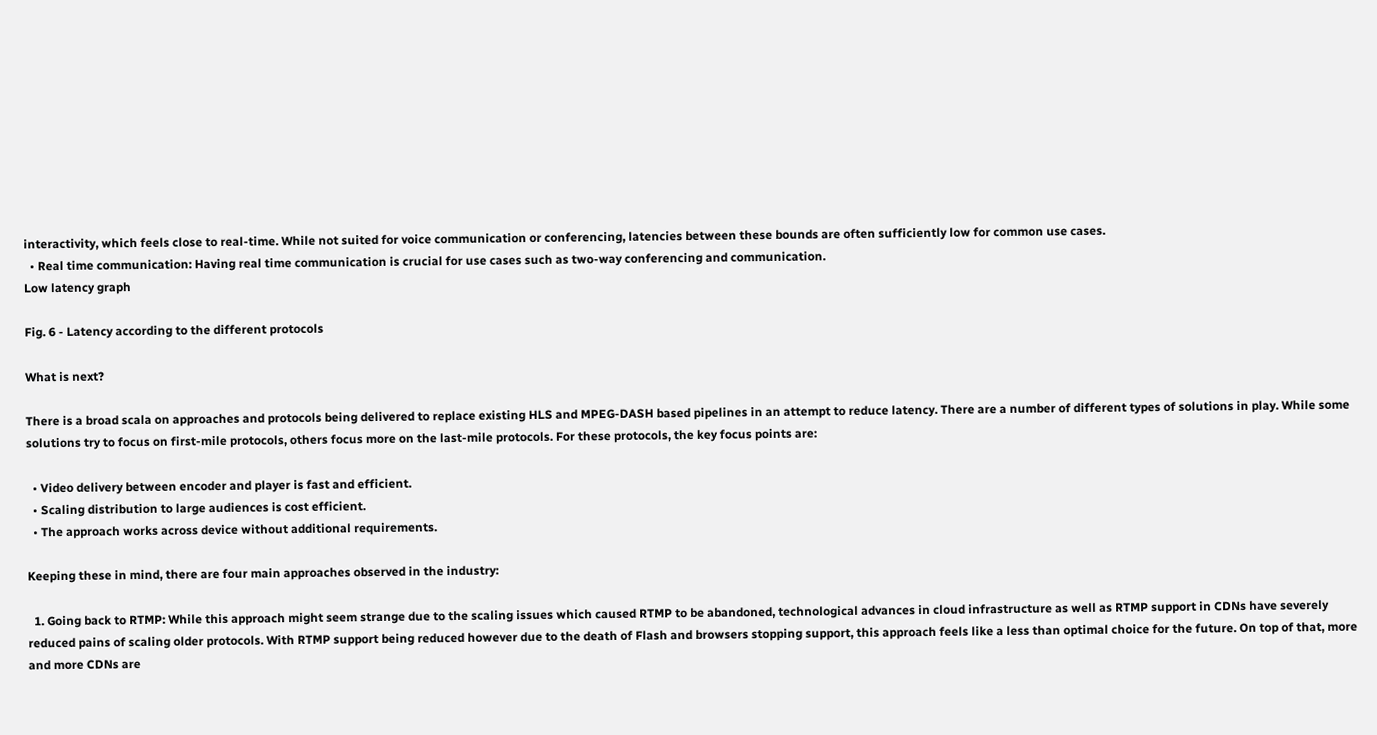interactivity, which feels close to real-time. While not suited for voice communication or conferencing, latencies between these bounds are often sufficiently low for common use cases.
  • Real time communication: Having real time communication is crucial for use cases such as two-way conferencing and communication.
Low latency graph

Fig. 6 - Latency according to the different protocols

What is next?

There is a broad scala on approaches and protocols being delivered to replace existing HLS and MPEG-DASH based pipelines in an attempt to reduce latency. There are a number of different types of solutions in play. While some solutions try to focus on first-mile protocols, others focus more on the last-mile protocols. For these protocols, the key focus points are:

  • Video delivery between encoder and player is fast and efficient.
  • Scaling distribution to large audiences is cost efficient.
  • The approach works across device without additional requirements.

Keeping these in mind, there are four main approaches observed in the industry:

  1. Going back to RTMP: While this approach might seem strange due to the scaling issues which caused RTMP to be abandoned, technological advances in cloud infrastructure as well as RTMP support in CDNs have severely reduced pains of scaling older protocols. With RTMP support being reduced however due to the death of Flash and browsers stopping support, this approach feels like a less than optimal choice for the future. On top of that, more and more CDNs are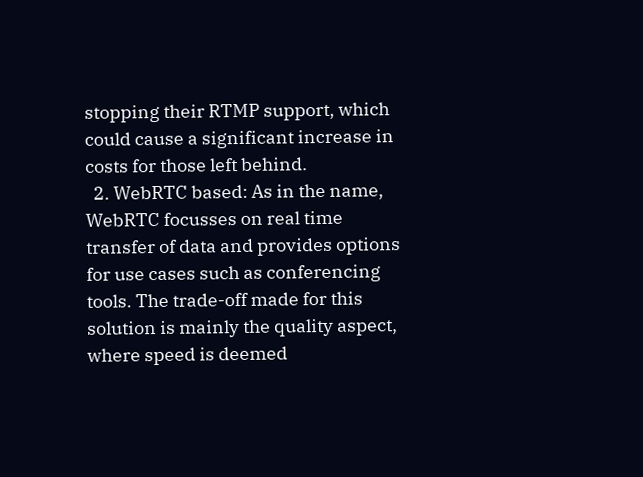stopping their RTMP support, which could cause a significant increase in costs for those left behind.
  2. WebRTC based: As in the name, WebRTC focusses on real time transfer of data and provides options for use cases such as conferencing tools. The trade-off made for this solution is mainly the quality aspect, where speed is deemed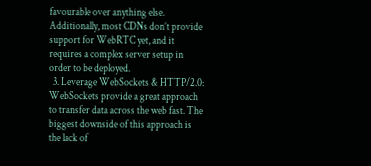favourable over anything else. Additionally, most CDNs don’t provide support for WebRTC yet, and it requires a complex server setup in order to be deployed.
  3. Leverage WebSockets & HTTP/2.0: WebSockets provide a great approach to transfer data across the web fast. The biggest downside of this approach is the lack of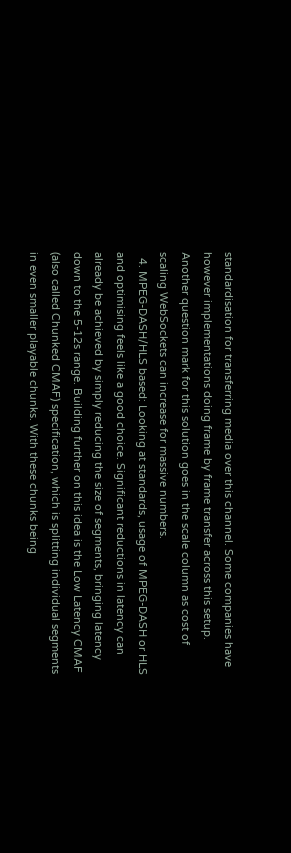standardisation for transferring media over this channel. Some companies have however implementations doing frame by frame transfer across this setup. Another question mark for this solution goes in the scale column as cost of scaling WebSockets can increase for massive numbers.
  4. MPEG-DASH/HLS based: Looking at standards, usage of MPEG-DASH or HLS and optimising feels like a good choice. Significant reductions in latency can already be achieved by simply reducing the size of segments, bringing latency down to the 5-12s range. Building further on this idea is the Low Latency CMAF (also called Chunked CMAF) specification, which is splitting individual segments in even smaller playable chunks. With these chunks being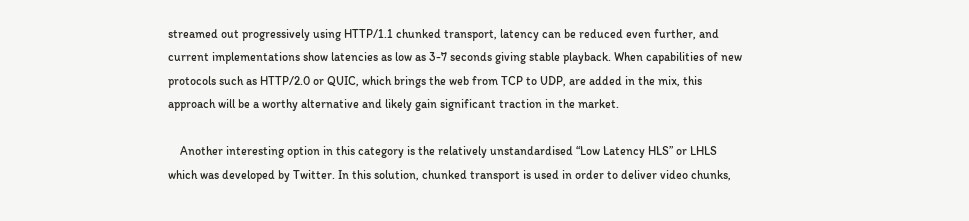streamed out progressively using HTTP/1.1 chunked transport, latency can be reduced even further, and current implementations show latencies as low as 3-7 seconds giving stable playback. When capabilities of new protocols such as HTTP/2.0 or QUIC, which brings the web from TCP to UDP, are added in the mix, this approach will be a worthy alternative and likely gain significant traction in the market.

    Another interesting option in this category is the relatively unstandardised “Low Latency HLS” or LHLS which was developed by Twitter. In this solution, chunked transport is used in order to deliver video chunks,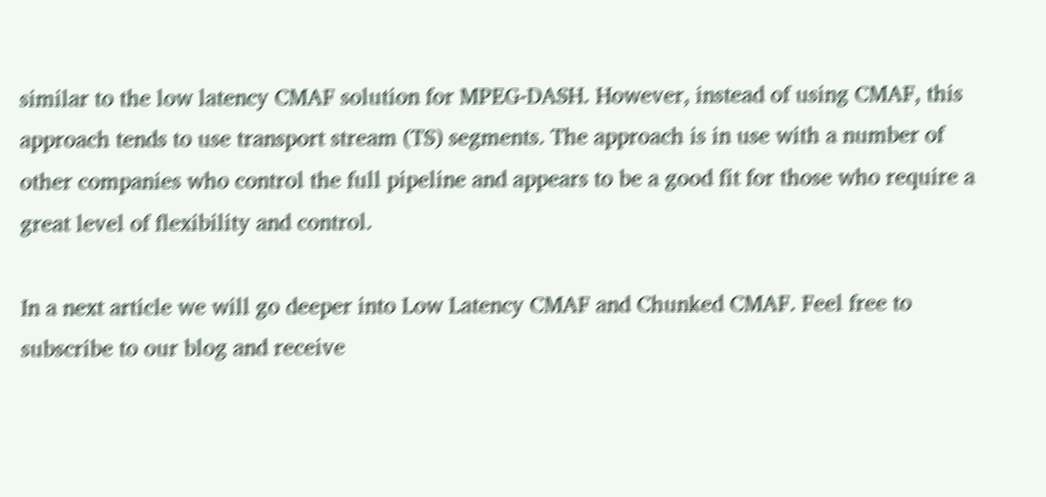similar to the low latency CMAF solution for MPEG-DASH. However, instead of using CMAF, this approach tends to use transport stream (TS) segments. The approach is in use with a number of other companies who control the full pipeline and appears to be a good fit for those who require a great level of flexibility and control.

In a next article we will go deeper into Low Latency CMAF and Chunked CMAF. Feel free to subscribe to our blog and receive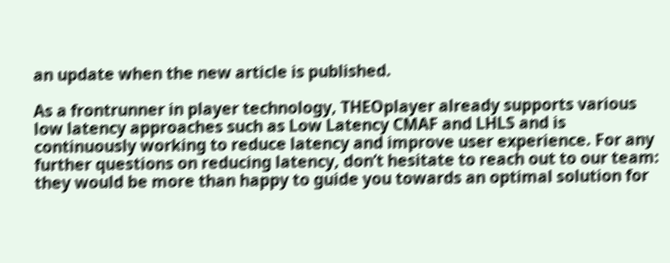an update when the new article is published.

As a frontrunner in player technology, THEOplayer already supports various low latency approaches such as Low Latency CMAF and LHLS and is continuously working to reduce latency and improve user experience. For any further questions on reducing latency, don’t hesitate to reach out to our team: they would be more than happy to guide you towards an optimal solution for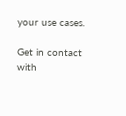your use cases.

Get in contact with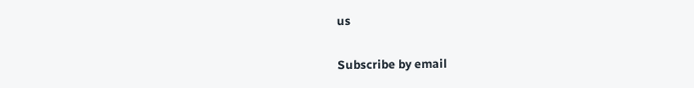us

Subscribe by email